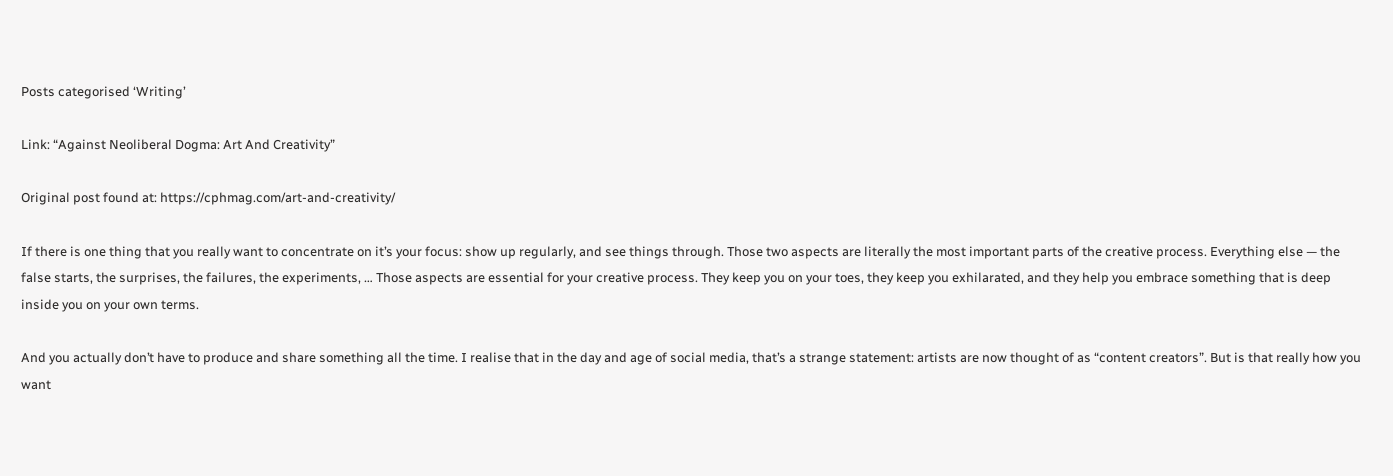Posts categorised ‘Writing’

Link: “Against Neoliberal Dogma: Art And Creativity”

Original post found at: https://cphmag.com/art-and-creativity/

If there is one thing that you really want to concentrate on it’s your focus: show up regularly, and see things through. Those two aspects are literally the most important parts of the creative process. Everything else — the false starts, the surprises, the failures, the experiments, … Those aspects are essential for your creative process. They keep you on your toes, they keep you exhilarated, and they help you embrace something that is deep inside you on your own terms.

And you actually don’t have to produce and share something all the time. I realise that in the day and age of social media, that’s a strange statement: artists are now thought of as “content creators”. But is that really how you want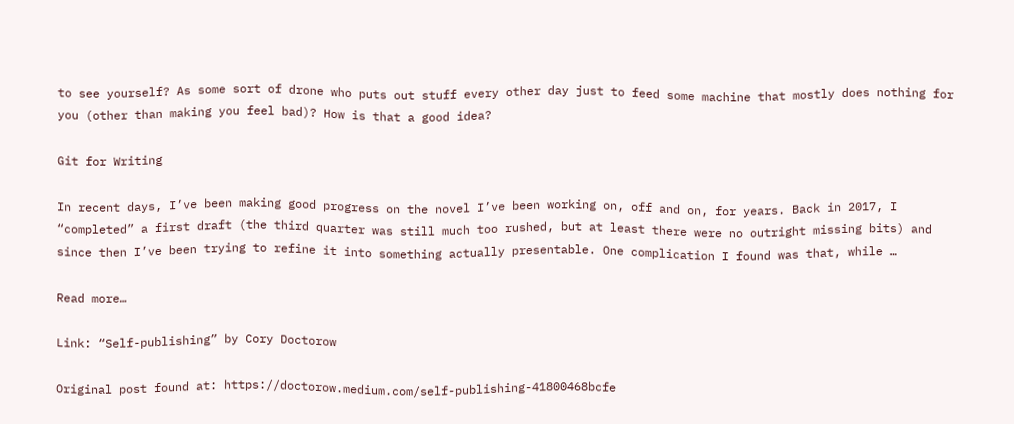to see yourself? As some sort of drone who puts out stuff every other day just to feed some machine that mostly does nothing for you (other than making you feel bad)? How is that a good idea?

Git for Writing

In recent days, I’ve been making good progress on the novel I’ve been working on, off and on, for years. Back in 2017, I “completed” a first draft (the third quarter was still much too rushed, but at least there were no outright missing bits) and since then I’ve been trying to refine it into something actually presentable. One complication I found was that, while …

Read more…

Link: “Self-publishing” by Cory Doctorow

Original post found at: https://doctorow.medium.com/self-publishing-41800468bcfe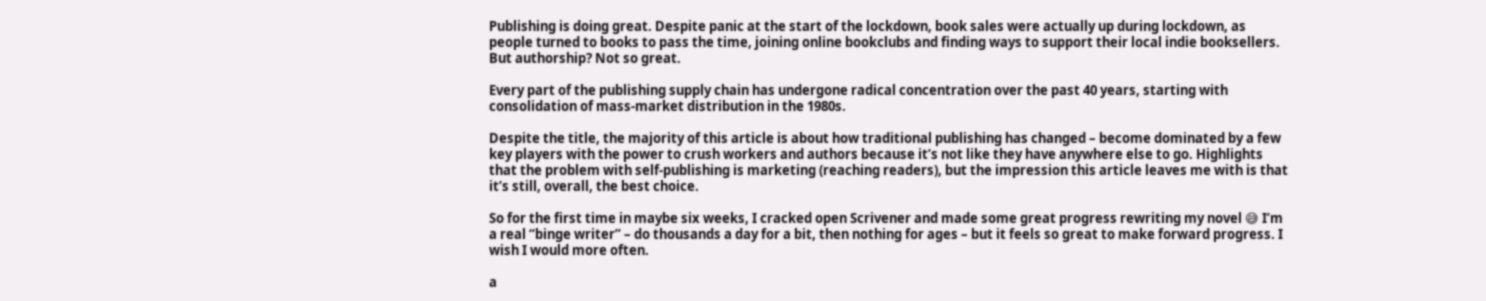Publishing is doing great. Despite panic at the start of the lockdown, book sales were actually up during lockdown, as people turned to books to pass the time, joining online bookclubs and finding ways to support their local indie booksellers. But authorship? Not so great.

Every part of the publishing supply chain has undergone radical concentration over the past 40 years, starting with consolidation of mass-market distribution in the 1980s.

Despite the title, the majority of this article is about how traditional publishing has changed – become dominated by a few key players with the power to crush workers and authors because it’s not like they have anywhere else to go. Highlights that the problem with self-publishing is marketing (reaching readers), but the impression this article leaves me with is that it’s still, overall, the best choice.

So for the first time in maybe six weeks, I cracked open Scrivener and made some great progress rewriting my novel 😅 I’m a real “binge writer” – do thousands a day for a bit, then nothing for ages – but it feels so great to make forward progress. I wish I would more often.

a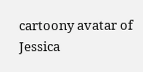cartoony avatar of Jessica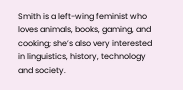Smith is a left-wing feminist who loves animals, books, gaming, and cooking; she’s also very interested in linguistics, history, technology and society.